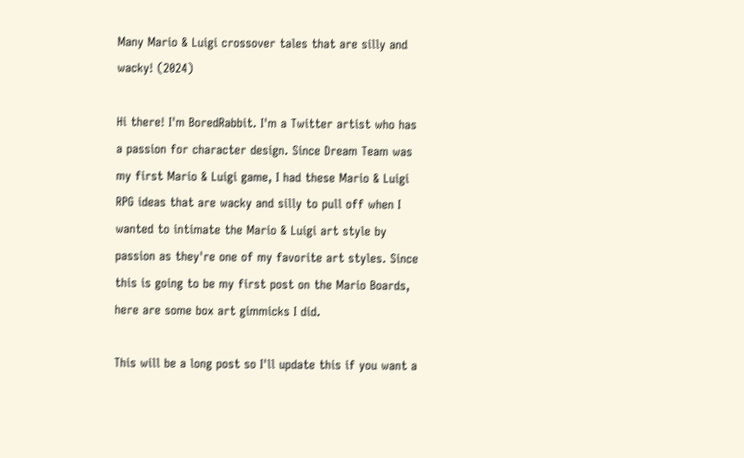Many Mario & Luigi crossover tales that are silly and wacky! (2024)

Hi there! I'm BoredRabbit. I'm a Twitter artist who has a passion for character design. Since Dream Team was my first Mario & Luigi game, I had these Mario & Luigi RPG ideas that are wacky and silly to pull off when I wanted to intimate the Mario & Luigi art style by passion as they're one of my favorite art styles. Since this is going to be my first post on the Mario Boards, here are some box art gimmicks I did.

This will be a long post so I'll update this if you want a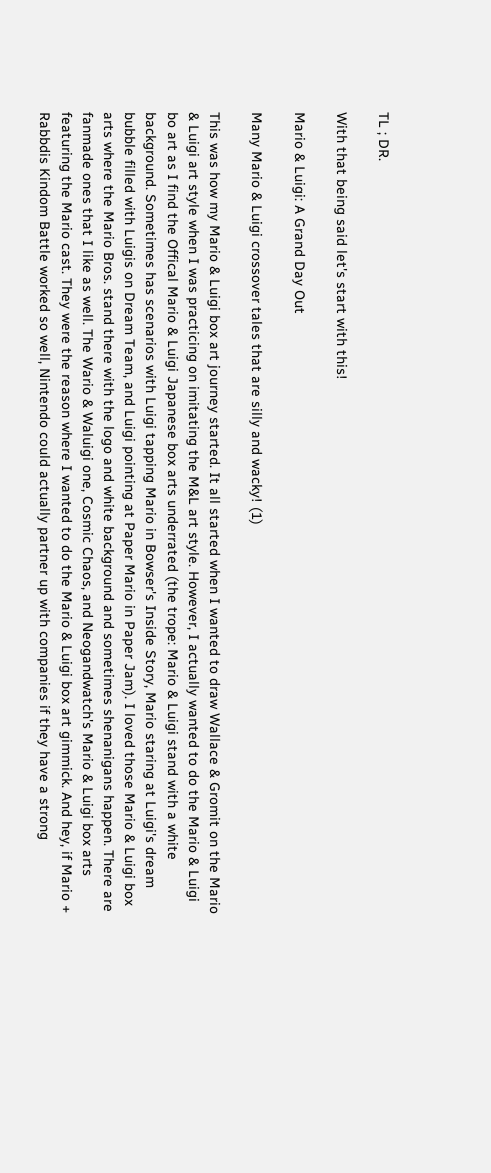TL ; DR.

With that being said let's start with this!

Mario & Luigi: A Grand Day Out

Many Mario & Luigi crossover tales that are silly and wacky! (1)

This was how my Mario & Luigi box art journey started. It all started when I wanted to draw Wallace & Gromit on the Mario & Luigi art style when I was practicing on imitating the M&L art style. However, I actually wanted to do the Mario & Luigi bo art as I find the Offical Mario & Luigi Japanese box arts underrated (the trope: Mario & Luigi stand with a white background. Sometimes has scenarios with Luigi tapping Mario in Bowser's Inside Story, Mario staring at Luigi's dream bubble filled with Luigis on Dream Team, and Luigi pointing at Paper Mario in Paper Jam). I loved those Mario & Luigi box arts where the Mario Bros. stand there with the logo and white background and sometimes shenanigans happen. There are fanmade ones that I like as well. The Wario & Waluigi one, Cosmic Chaos, and Neogandwatch's Mario & Luigi box arts featuring the Mario cast. They were the reason where I wanted to do the Mario & Luigi box art gimmick. And hey, if Mario + Rabbdis Kindom Battle worked so well, Nintendo could actually partner up with companies if they have a strong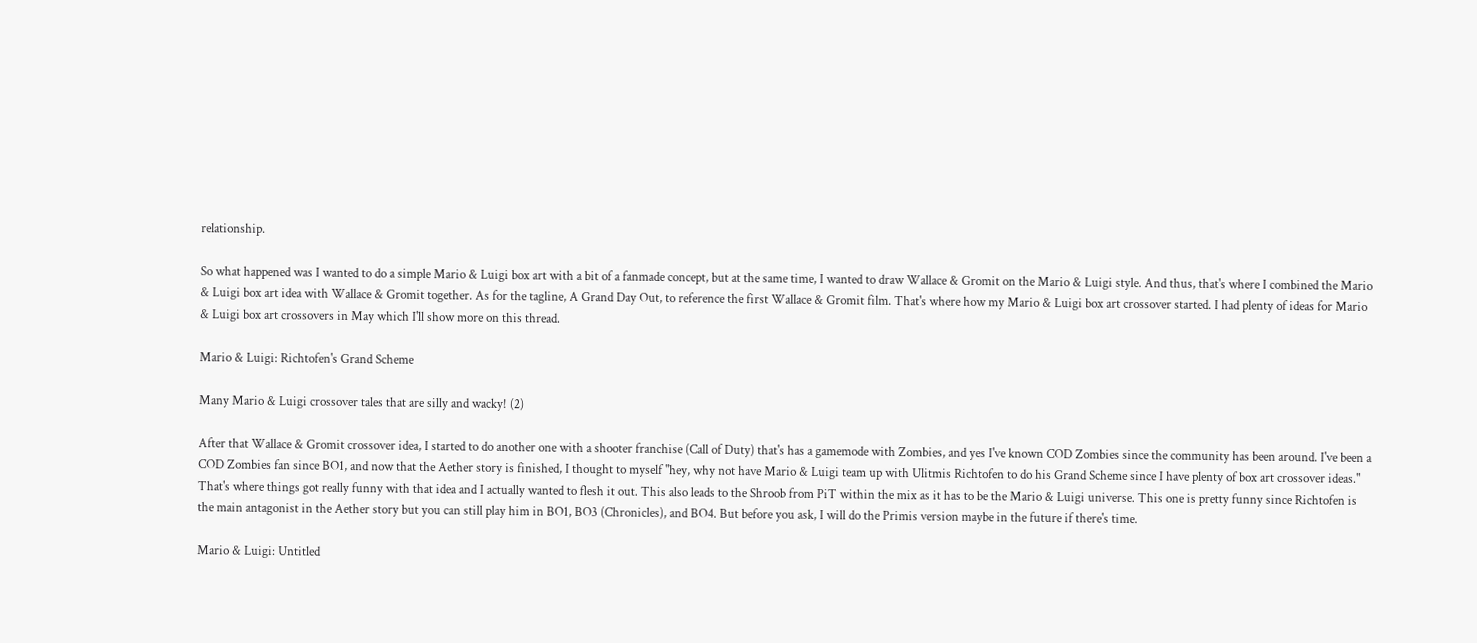relationship.

So what happened was I wanted to do a simple Mario & Luigi box art with a bit of a fanmade concept, but at the same time, I wanted to draw Wallace & Gromit on the Mario & Luigi style. And thus, that's where I combined the Mario & Luigi box art idea with Wallace & Gromit together. As for the tagline, A Grand Day Out, to reference the first Wallace & Gromit film. That's where how my Mario & Luigi box art crossover started. I had plenty of ideas for Mario & Luigi box art crossovers in May which I'll show more on this thread.

Mario & Luigi: Richtofen's Grand Scheme

Many Mario & Luigi crossover tales that are silly and wacky! (2)

After that Wallace & Gromit crossover idea, I started to do another one with a shooter franchise (Call of Duty) that's has a gamemode with Zombies, and yes I've known COD Zombies since the community has been around. I've been a COD Zombies fan since BO1, and now that the Aether story is finished, I thought to myself "hey, why not have Mario & Luigi team up with Ulitmis Richtofen to do his Grand Scheme since I have plenty of box art crossover ideas." That's where things got really funny with that idea and I actually wanted to flesh it out. This also leads to the Shroob from PiT within the mix as it has to be the Mario & Luigi universe. This one is pretty funny since Richtofen is the main antagonist in the Aether story but you can still play him in BO1, BO3 (Chronicles), and BO4. But before you ask, I will do the Primis version maybe in the future if there's time.

Mario & Luigi: Untitled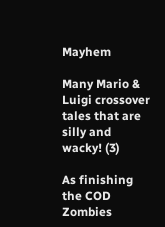Mayhem

Many Mario & Luigi crossover tales that are silly and wacky! (3)

As finishing the COD Zombies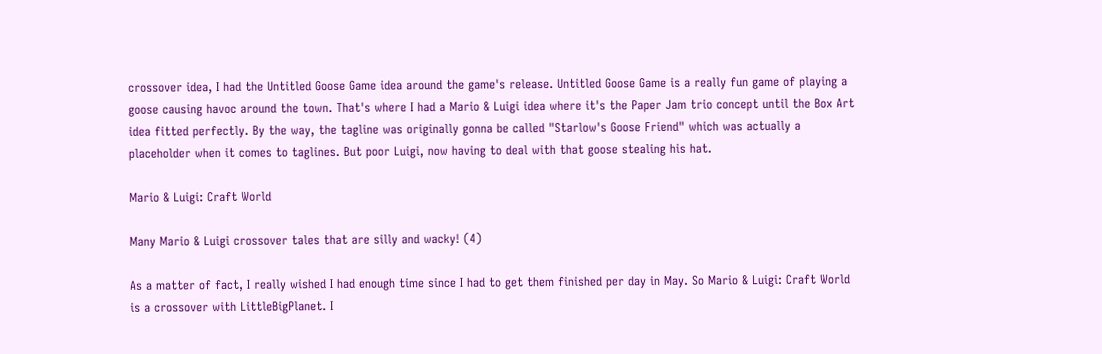crossover idea, I had the Untitled Goose Game idea around the game's release. Untitled Goose Game is a really fun game of playing a goose causing havoc around the town. That's where I had a Mario & Luigi idea where it's the Paper Jam trio concept until the Box Art idea fitted perfectly. By the way, the tagline was originally gonna be called "Starlow's Goose Friend" which was actually a placeholder when it comes to taglines. But poor Luigi, now having to deal with that goose stealing his hat.

Mario & Luigi: Craft World

Many Mario & Luigi crossover tales that are silly and wacky! (4)

As a matter of fact, I really wished I had enough time since I had to get them finished per day in May. So Mario & Luigi: Craft World is a crossover with LittleBigPlanet. I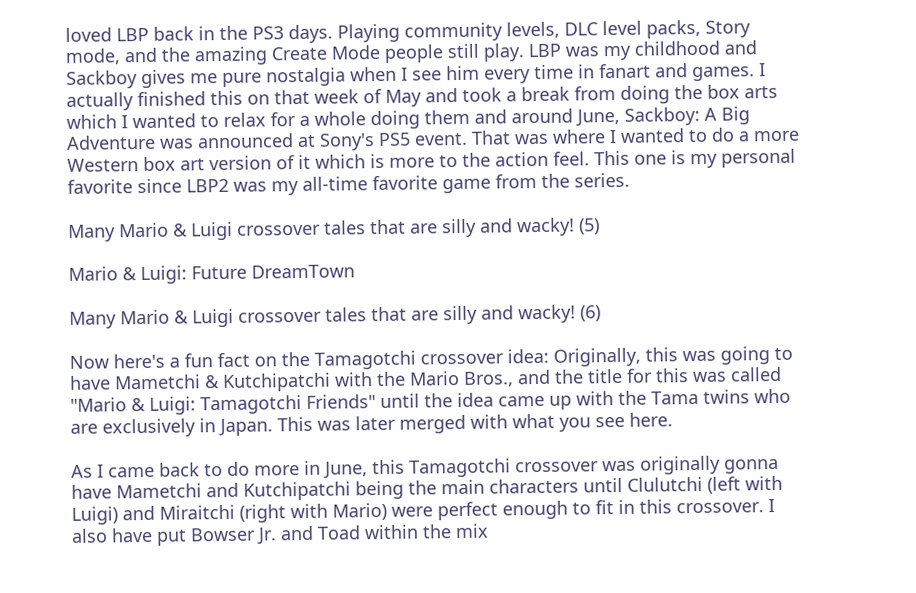loved LBP back in the PS3 days. Playing community levels, DLC level packs, Story mode, and the amazing Create Mode people still play. LBP was my childhood and Sackboy gives me pure nostalgia when I see him every time in fanart and games. I actually finished this on that week of May and took a break from doing the box arts which I wanted to relax for a whole doing them and around June, Sackboy: A Big Adventure was announced at Sony's PS5 event. That was where I wanted to do a more Western box art version of it which is more to the action feel. This one is my personal favorite since LBP2 was my all-time favorite game from the series.

Many Mario & Luigi crossover tales that are silly and wacky! (5)

Mario & Luigi: Future DreamTown

Many Mario & Luigi crossover tales that are silly and wacky! (6)

Now here's a fun fact on the Tamagotchi crossover idea: Originally, this was going to have Mametchi & Kutchipatchi with the Mario Bros., and the title for this was called "Mario & Luigi: Tamagotchi Friends" until the idea came up with the Tama twins who are exclusively in Japan. This was later merged with what you see here.

As I came back to do more in June, this Tamagotchi crossover was originally gonna have Mametchi and Kutchipatchi being the main characters until Clulutchi (left with Luigi) and Miraitchi (right with Mario) were perfect enough to fit in this crossover. I also have put Bowser Jr. and Toad within the mix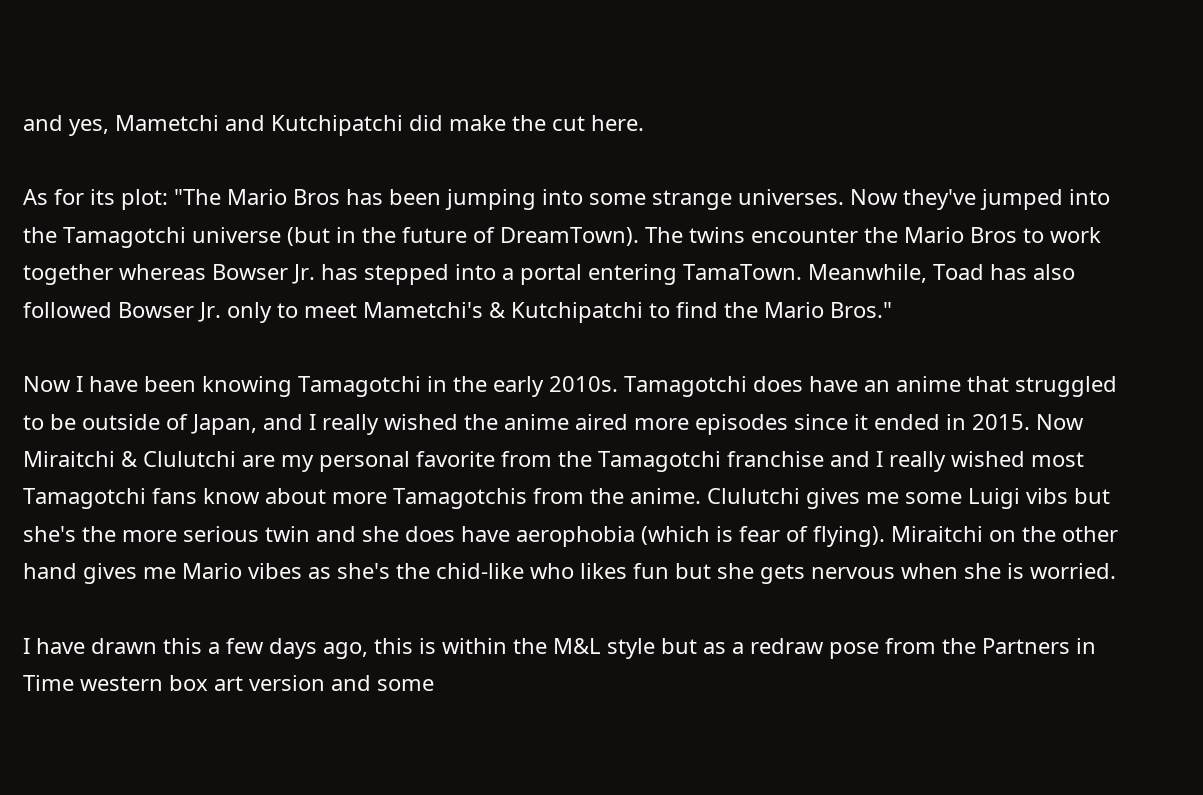and yes, Mametchi and Kutchipatchi did make the cut here.

As for its plot: "The Mario Bros has been jumping into some strange universes. Now they've jumped into the Tamagotchi universe (but in the future of DreamTown). The twins encounter the Mario Bros to work together whereas Bowser Jr. has stepped into a portal entering TamaTown. Meanwhile, Toad has also followed Bowser Jr. only to meet Mametchi's & Kutchipatchi to find the Mario Bros."

Now I have been knowing Tamagotchi in the early 2010s. Tamagotchi does have an anime that struggled to be outside of Japan, and I really wished the anime aired more episodes since it ended in 2015. Now Miraitchi & Clulutchi are my personal favorite from the Tamagotchi franchise and I really wished most Tamagotchi fans know about more Tamagotchis from the anime. Clulutchi gives me some Luigi vibs but she's the more serious twin and she does have aerophobia (which is fear of flying). Miraitchi on the other hand gives me Mario vibes as she's the chid-like who likes fun but she gets nervous when she is worried.

I have drawn this a few days ago, this is within the M&L style but as a redraw pose from the Partners in Time western box art version and some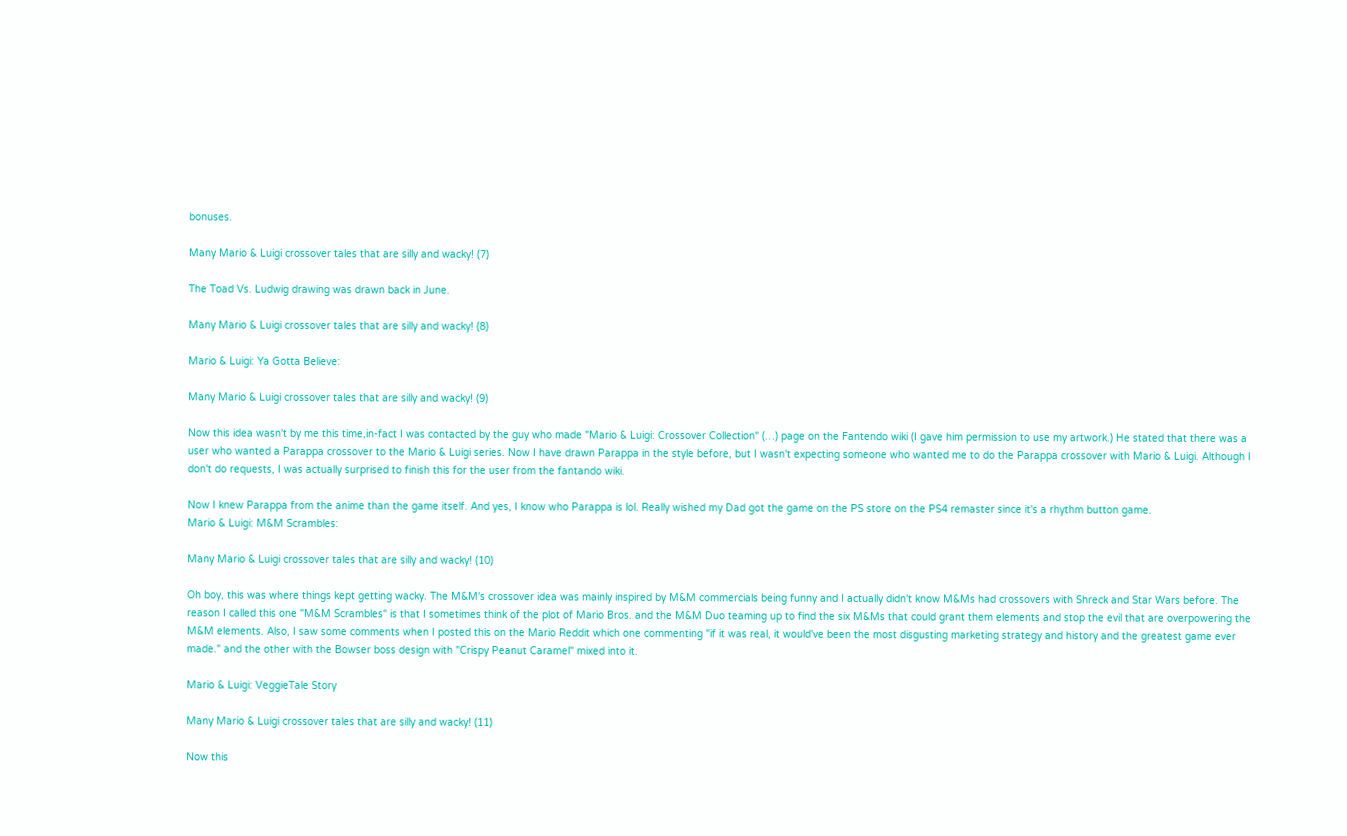bonuses.

Many Mario & Luigi crossover tales that are silly and wacky! (7)

The Toad Vs. Ludwig drawing was drawn back in June.

Many Mario & Luigi crossover tales that are silly and wacky! (8)

Mario & Luigi: Ya Gotta Believe:

Many Mario & Luigi crossover tales that are silly and wacky! (9)

Now this idea wasn't by me this time,in-fact I was contacted by the guy who made "Mario & Luigi: Crossover Collection" (…) page on the Fantendo wiki (I gave him permission to use my artwork.) He stated that there was a user who wanted a Parappa crossover to the Mario & Luigi series. Now I have drawn Parappa in the style before, but I wasn't expecting someone who wanted me to do the Parappa crossover with Mario & Luigi. Although I don't do requests, I was actually surprised to finish this for the user from the fantando wiki.

Now I knew Parappa from the anime than the game itself. And yes, I know who Parappa is lol. Really wished my Dad got the game on the PS store on the PS4 remaster since it's a rhythm button game.
Mario & Luigi: M&M Scrambles:

Many Mario & Luigi crossover tales that are silly and wacky! (10)

Oh boy, this was where things kept getting wacky. The M&M's crossover idea was mainly inspired by M&M commercials being funny and I actually didn't know M&Ms had crossovers with Shreck and Star Wars before. The reason I called this one "M&M Scrambles" is that I sometimes think of the plot of Mario Bros. and the M&M Duo teaming up to find the six M&Ms that could grant them elements and stop the evil that are overpowering the M&M elements. Also, I saw some comments when I posted this on the Mario Reddit which one commenting "if it was real, it would've been the most disgusting marketing strategy and history and the greatest game ever made." and the other with the Bowser boss design with "Crispy Peanut Caramel" mixed into it.

Mario & Luigi: VeggieTale Story

Many Mario & Luigi crossover tales that are silly and wacky! (11)

Now this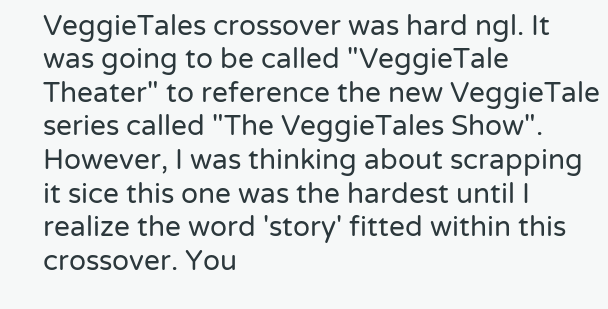VeggieTales crossover was hard ngl. It was going to be called "VeggieTale Theater" to reference the new VeggieTale series called "The VeggieTales Show". However, I was thinking about scrapping it sice this one was the hardest until I realize the word 'story' fitted within this crossover. You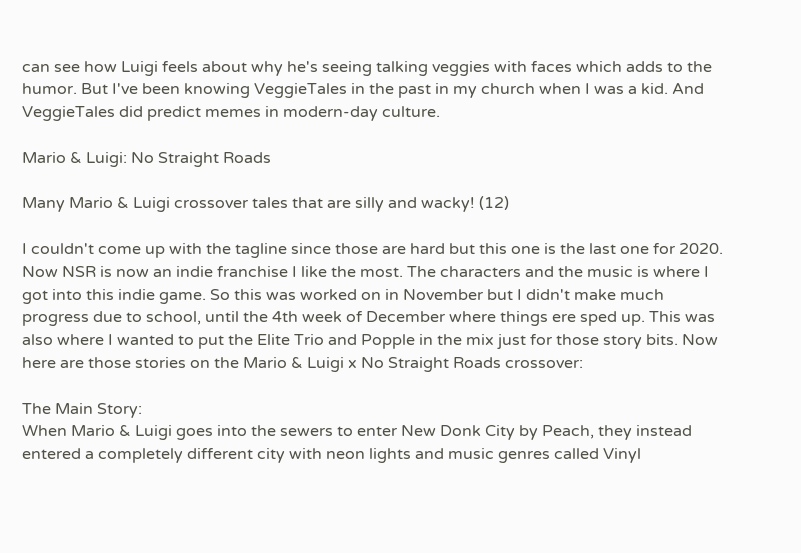can see how Luigi feels about why he's seeing talking veggies with faces which adds to the humor. But I've been knowing VeggieTales in the past in my church when I was a kid. And VeggieTales did predict memes in modern-day culture.

Mario & Luigi: No Straight Roads

Many Mario & Luigi crossover tales that are silly and wacky! (12)

I couldn't come up with the tagline since those are hard but this one is the last one for 2020. Now NSR is now an indie franchise I like the most. The characters and the music is where I got into this indie game. So this was worked on in November but I didn't make much progress due to school, until the 4th week of December where things ere sped up. This was also where I wanted to put the Elite Trio and Popple in the mix just for those story bits. Now here are those stories on the Mario & Luigi x No Straight Roads crossover:

The Main Story:
When Mario & Luigi goes into the sewers to enter New Donk City by Peach, they instead entered a completely different city with neon lights and music genres called Vinyl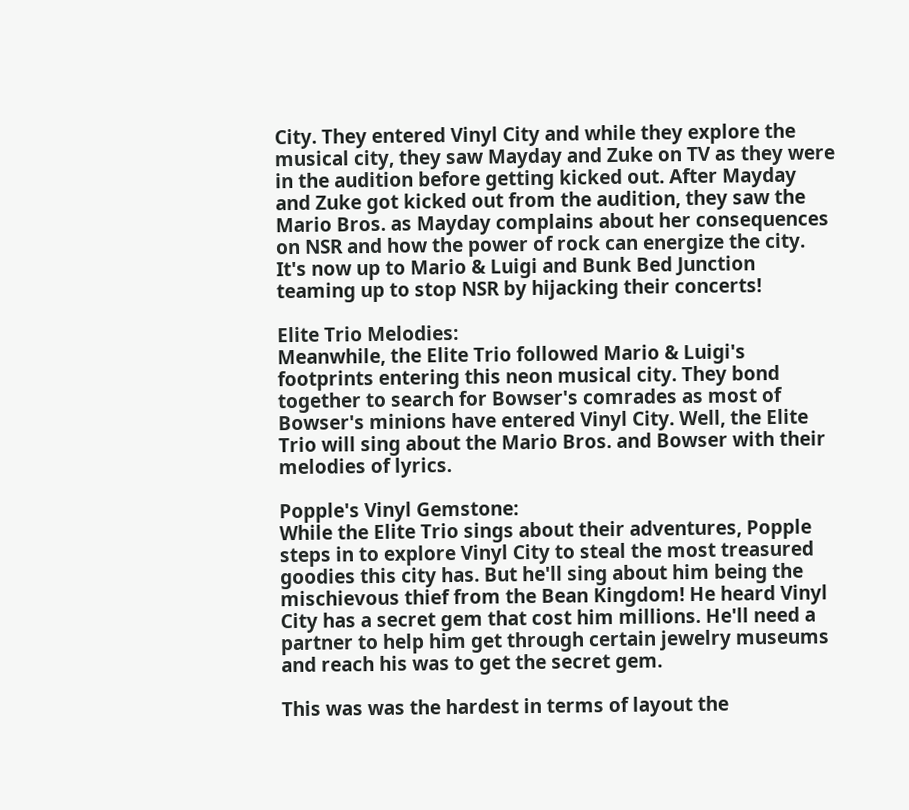City. They entered Vinyl City and while they explore the musical city, they saw Mayday and Zuke on TV as they were in the audition before getting kicked out. After Mayday and Zuke got kicked out from the audition, they saw the Mario Bros. as Mayday complains about her consequences on NSR and how the power of rock can energize the city. It's now up to Mario & Luigi and Bunk Bed Junction teaming up to stop NSR by hijacking their concerts!

Elite Trio Melodies:
Meanwhile, the Elite Trio followed Mario & Luigi's footprints entering this neon musical city. They bond together to search for Bowser's comrades as most of Bowser's minions have entered Vinyl City. Well, the Elite Trio will sing about the Mario Bros. and Bowser with their melodies of lyrics.

Popple's Vinyl Gemstone:
While the Elite Trio sings about their adventures, Popple steps in to explore Vinyl City to steal the most treasured goodies this city has. But he'll sing about him being the mischievous thief from the Bean Kingdom! He heard Vinyl City has a secret gem that cost him millions. He'll need a partner to help him get through certain jewelry museums and reach his was to get the secret gem.

This was was the hardest in terms of layout the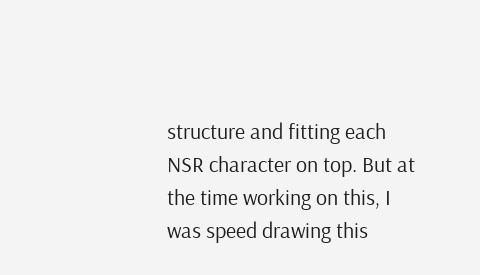structure and fitting each NSR character on top. But at the time working on this, I was speed drawing this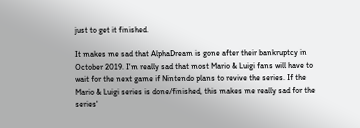just to get it finished.

It makes me sad that AlphaDream is gone after their bankruptcy in October 2019. I'm really sad that most Mario & Luigi fans will have to wait for the next game if Nintendo plans to revive the series. If the Mario & Luigi series is done/finished, this makes me really sad for the series'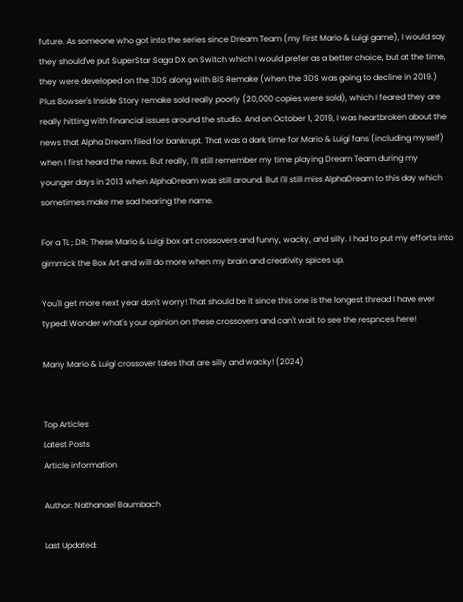future. As someone who got into the series since Dream Team (my first Mario & Luigi game), I would say they should've put SuperStar Saga DX on Switch which I would prefer as a better choice, but at the time, they were developed on the 3DS along with BiS Remake (when the 3DS was going to decline in 2019.) Plus Bowser's Inside Story remake sold really poorly (20,000 copies were sold), which I feared they are really hitting with financial issues around the studio. And on October 1, 2019, I was heartbroken about the news that Alpha Dream filed for bankrupt. That was a dark time for Mario & Luigi fans (including myself) when I first heard the news. But really, I'll still remember my time playing Dream Team during my younger days in 2013 when AlphaDream was still around. But I'll still miss AlphaDream to this day which sometimes make me sad hearing the name.

For a TL ; DR: These Mario & Luigi box art crossovers and funny, wacky, and silly. I had to put my efforts into gimmick the Box Art and will do more when my brain and creativity spices up.

You'll get more next year don't worry! That should be it since this one is the longest thread I have ever typed! Wonder what's your opinion on these crossovers and can't wait to see the respnces here!

Many Mario & Luigi crossover tales that are silly and wacky! (2024)


Top Articles
Latest Posts
Article information

Author: Nathanael Baumbach

Last Updated: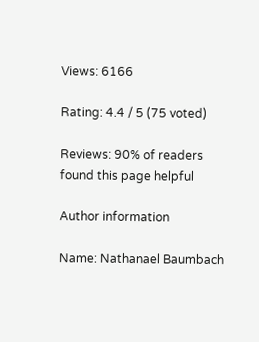Views: 6166

Rating: 4.4 / 5 (75 voted)

Reviews: 90% of readers found this page helpful

Author information

Name: Nathanael Baumbach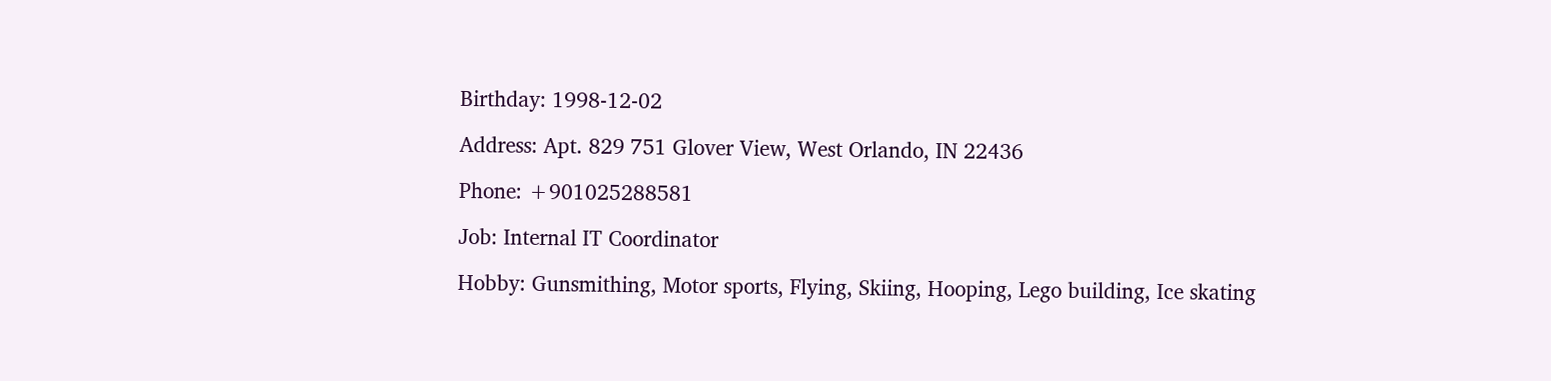Birthday: 1998-12-02

Address: Apt. 829 751 Glover View, West Orlando, IN 22436

Phone: +901025288581

Job: Internal IT Coordinator

Hobby: Gunsmithing, Motor sports, Flying, Skiing, Hooping, Lego building, Ice skating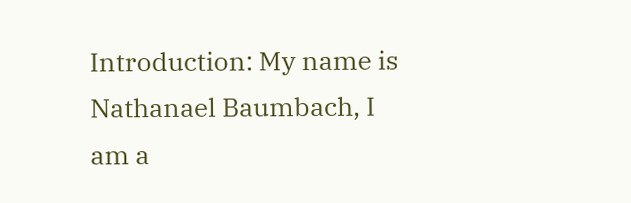Introduction: My name is Nathanael Baumbach, I am a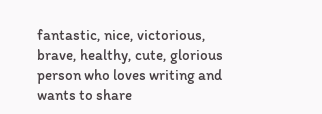fantastic, nice, victorious, brave, healthy, cute, glorious person who loves writing and wants to share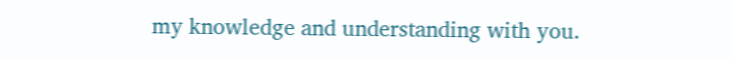my knowledge and understanding with you.